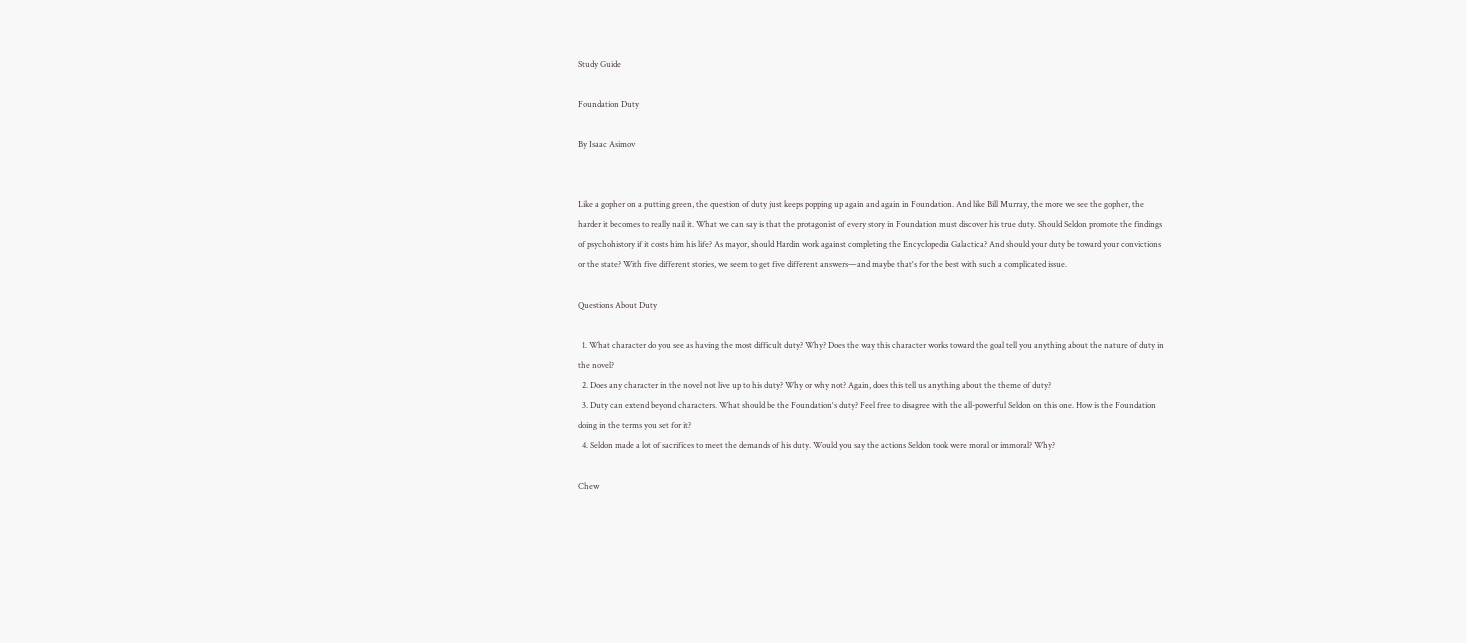Study Guide

Foundation Duty

By Isaac Asimov


Like a gopher on a putting green, the question of duty just keeps popping up again and again in Foundation. And like Bill Murray, the more we see the gopher, the harder it becomes to really nail it. What we can say is that the protagonist of every story in Foundation must discover his true duty. Should Seldon promote the findings of psychohistory if it costs him his life? As mayor, should Hardin work against completing the Encyclopedia Galactica? And should your duty be toward your convictions or the state? With five different stories, we seem to get five different answers—and maybe that's for the best with such a complicated issue.

Questions About Duty

  1. What character do you see as having the most difficult duty? Why? Does the way this character works toward the goal tell you anything about the nature of duty in the novel?
  2. Does any character in the novel not live up to his duty? Why or why not? Again, does this tell us anything about the theme of duty?
  3. Duty can extend beyond characters. What should be the Foundation's duty? Feel free to disagree with the all-powerful Seldon on this one. How is the Foundation doing in the terms you set for it?
  4. Seldon made a lot of sacrifices to meet the demands of his duty. Would you say the actions Seldon took were moral or immoral? Why?

Chew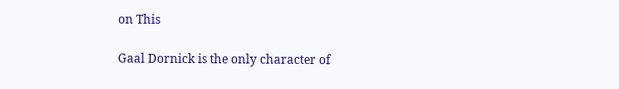on This

Gaal Dornick is the only character of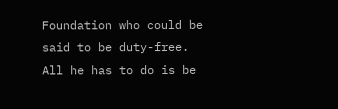Foundation who could be said to be duty-free. All he has to do is be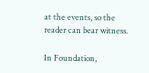at the events, so the reader can bear witness.

In Foundation,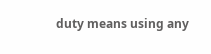duty means using any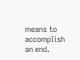means to accomplish an end.